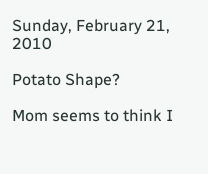Sunday, February 21, 2010

Potato Shape?

Mom seems to think I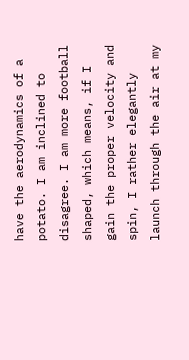have the aerodynamics of a potato. I am inclined to disagree. I am more football shaped, which means, if I gain the proper velocity and spin, I rather elegantly launch through the air at my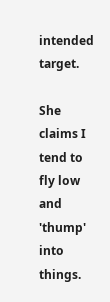intended target.

She claims I tend to fly low and 'thump' into things.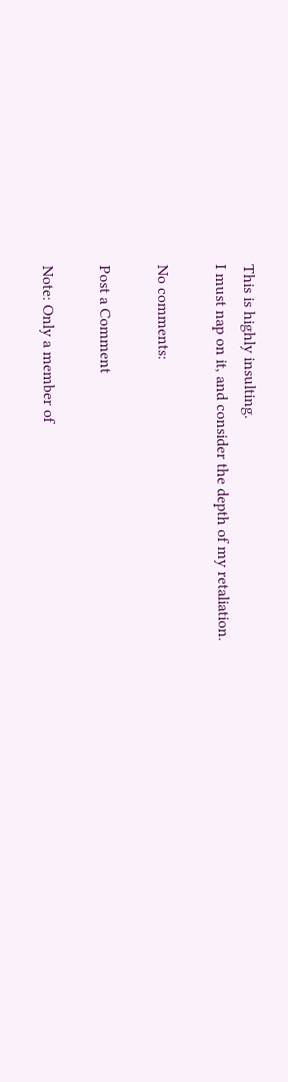This is highly insulting.
I must nap on it, and consider the depth of my retaliation.

No comments:

Post a Comment

Note: Only a member of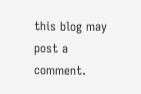this blog may post a comment.